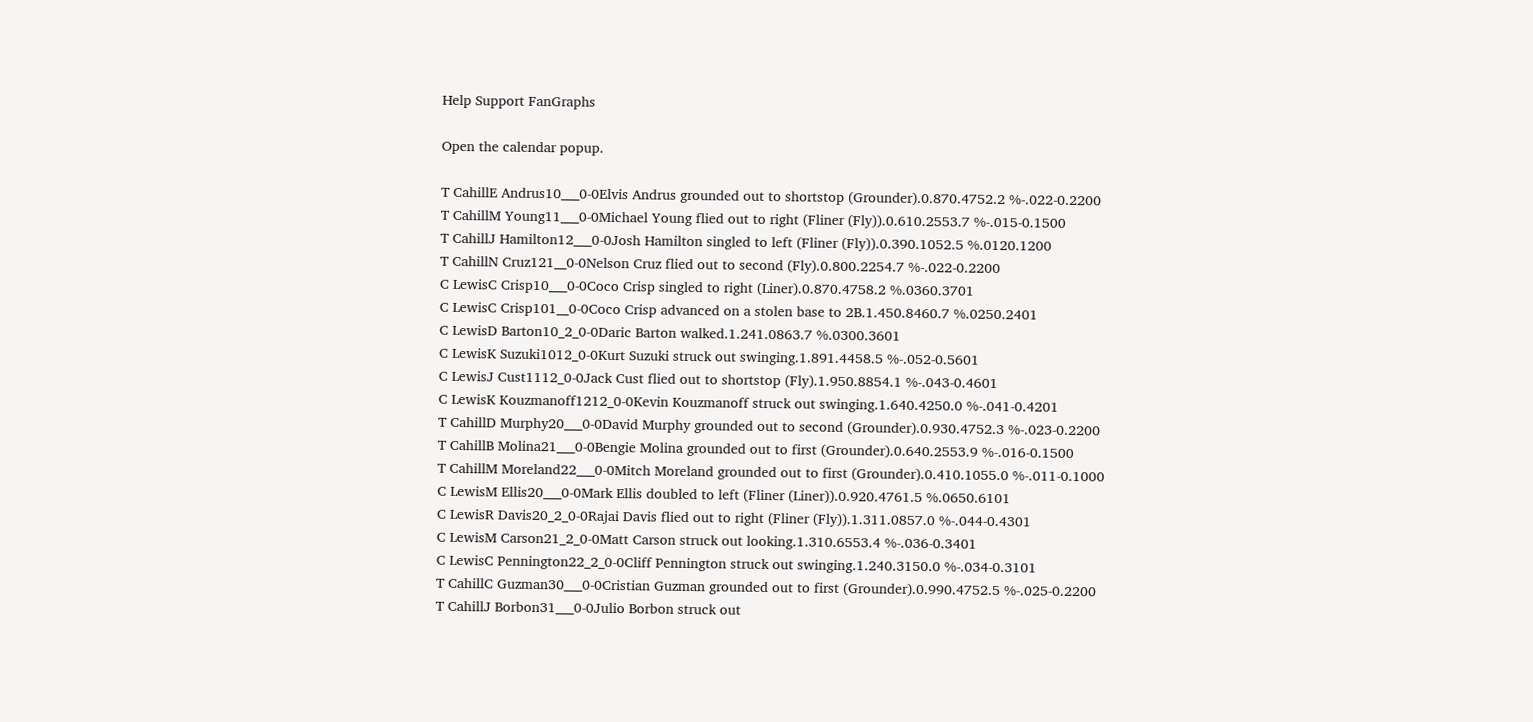Help Support FanGraphs

Open the calendar popup.

T CahillE Andrus10___0-0Elvis Andrus grounded out to shortstop (Grounder).0.870.4752.2 %-.022-0.2200
T CahillM Young11___0-0Michael Young flied out to right (Fliner (Fly)).0.610.2553.7 %-.015-0.1500
T CahillJ Hamilton12___0-0Josh Hamilton singled to left (Fliner (Fly)).0.390.1052.5 %.0120.1200
T CahillN Cruz121__0-0Nelson Cruz flied out to second (Fly).0.800.2254.7 %-.022-0.2200
C LewisC Crisp10___0-0Coco Crisp singled to right (Liner).0.870.4758.2 %.0360.3701
C LewisC Crisp101__0-0Coco Crisp advanced on a stolen base to 2B.1.450.8460.7 %.0250.2401
C LewisD Barton10_2_0-0Daric Barton walked.1.241.0863.7 %.0300.3601
C LewisK Suzuki1012_0-0Kurt Suzuki struck out swinging.1.891.4458.5 %-.052-0.5601
C LewisJ Cust1112_0-0Jack Cust flied out to shortstop (Fly).1.950.8854.1 %-.043-0.4601
C LewisK Kouzmanoff1212_0-0Kevin Kouzmanoff struck out swinging.1.640.4250.0 %-.041-0.4201
T CahillD Murphy20___0-0David Murphy grounded out to second (Grounder).0.930.4752.3 %-.023-0.2200
T CahillB Molina21___0-0Bengie Molina grounded out to first (Grounder).0.640.2553.9 %-.016-0.1500
T CahillM Moreland22___0-0Mitch Moreland grounded out to first (Grounder).0.410.1055.0 %-.011-0.1000
C LewisM Ellis20___0-0Mark Ellis doubled to left (Fliner (Liner)).0.920.4761.5 %.0650.6101
C LewisR Davis20_2_0-0Rajai Davis flied out to right (Fliner (Fly)).1.311.0857.0 %-.044-0.4301
C LewisM Carson21_2_0-0Matt Carson struck out looking.1.310.6553.4 %-.036-0.3401
C LewisC Pennington22_2_0-0Cliff Pennington struck out swinging.1.240.3150.0 %-.034-0.3101
T CahillC Guzman30___0-0Cristian Guzman grounded out to first (Grounder).0.990.4752.5 %-.025-0.2200
T CahillJ Borbon31___0-0Julio Borbon struck out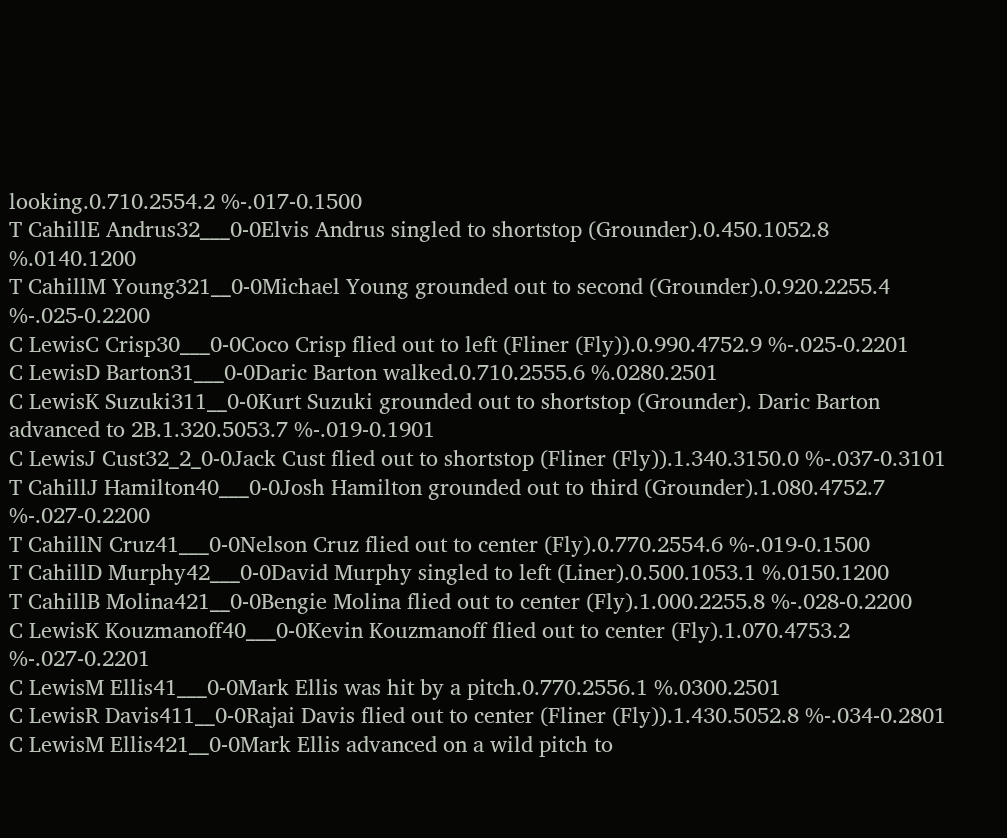looking.0.710.2554.2 %-.017-0.1500
T CahillE Andrus32___0-0Elvis Andrus singled to shortstop (Grounder).0.450.1052.8 %.0140.1200
T CahillM Young321__0-0Michael Young grounded out to second (Grounder).0.920.2255.4 %-.025-0.2200
C LewisC Crisp30___0-0Coco Crisp flied out to left (Fliner (Fly)).0.990.4752.9 %-.025-0.2201
C LewisD Barton31___0-0Daric Barton walked.0.710.2555.6 %.0280.2501
C LewisK Suzuki311__0-0Kurt Suzuki grounded out to shortstop (Grounder). Daric Barton advanced to 2B.1.320.5053.7 %-.019-0.1901
C LewisJ Cust32_2_0-0Jack Cust flied out to shortstop (Fliner (Fly)).1.340.3150.0 %-.037-0.3101
T CahillJ Hamilton40___0-0Josh Hamilton grounded out to third (Grounder).1.080.4752.7 %-.027-0.2200
T CahillN Cruz41___0-0Nelson Cruz flied out to center (Fly).0.770.2554.6 %-.019-0.1500
T CahillD Murphy42___0-0David Murphy singled to left (Liner).0.500.1053.1 %.0150.1200
T CahillB Molina421__0-0Bengie Molina flied out to center (Fly).1.000.2255.8 %-.028-0.2200
C LewisK Kouzmanoff40___0-0Kevin Kouzmanoff flied out to center (Fly).1.070.4753.2 %-.027-0.2201
C LewisM Ellis41___0-0Mark Ellis was hit by a pitch.0.770.2556.1 %.0300.2501
C LewisR Davis411__0-0Rajai Davis flied out to center (Fliner (Fly)).1.430.5052.8 %-.034-0.2801
C LewisM Ellis421__0-0Mark Ellis advanced on a wild pitch to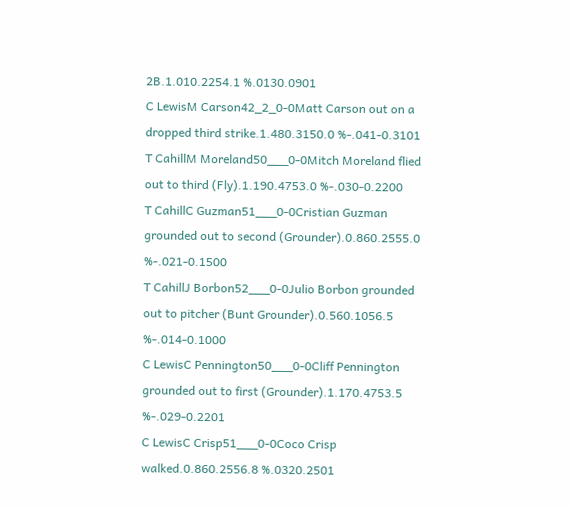2B.1.010.2254.1 %.0130.0901
C LewisM Carson42_2_0-0Matt Carson out on a dropped third strike.1.480.3150.0 %-.041-0.3101
T CahillM Moreland50___0-0Mitch Moreland flied out to third (Fly).1.190.4753.0 %-.030-0.2200
T CahillC Guzman51___0-0Cristian Guzman grounded out to second (Grounder).0.860.2555.0 %-.021-0.1500
T CahillJ Borbon52___0-0Julio Borbon grounded out to pitcher (Bunt Grounder).0.560.1056.5 %-.014-0.1000
C LewisC Pennington50___0-0Cliff Pennington grounded out to first (Grounder).1.170.4753.5 %-.029-0.2201
C LewisC Crisp51___0-0Coco Crisp walked.0.860.2556.8 %.0320.2501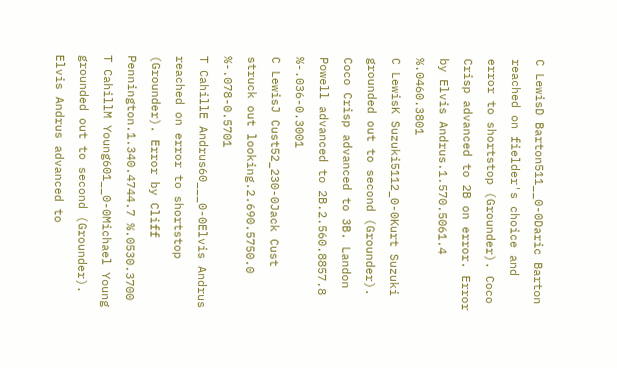C LewisD Barton511__0-0Daric Barton reached on fielder's choice and error to shortstop (Grounder). Coco Crisp advanced to 2B on error. Error by Elvis Andrus.1.570.5061.4 %.0460.3801
C LewisK Suzuki5112_0-0Kurt Suzuki grounded out to second (Grounder). Coco Crisp advanced to 3B. Landon Powell advanced to 2B.2.560.8857.8 %-.036-0.3001
C LewisJ Cust52_230-0Jack Cust struck out looking.2.690.5750.0 %-.078-0.5701
T CahillE Andrus60___0-0Elvis Andrus reached on error to shortstop (Grounder). Error by Cliff Pennington.1.340.4744.7 %.0530.3700
T CahillM Young601__0-0Michael Young grounded out to second (Grounder). Elvis Andrus advanced to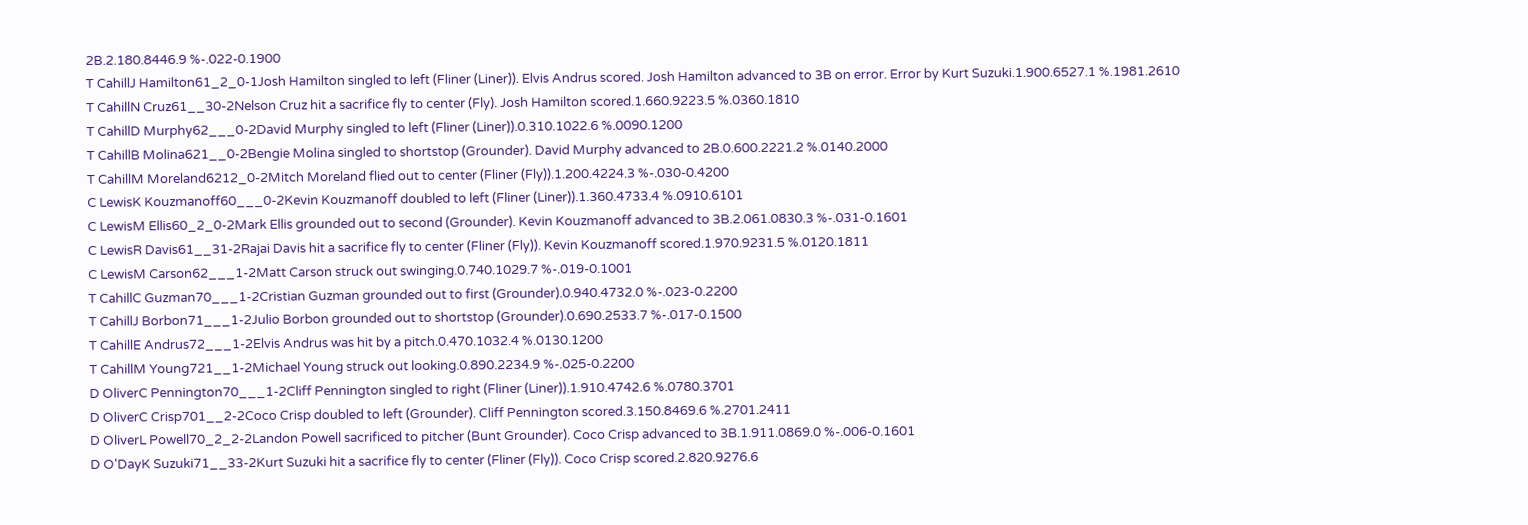2B.2.180.8446.9 %-.022-0.1900
T CahillJ Hamilton61_2_0-1Josh Hamilton singled to left (Fliner (Liner)). Elvis Andrus scored. Josh Hamilton advanced to 3B on error. Error by Kurt Suzuki.1.900.6527.1 %.1981.2610
T CahillN Cruz61__30-2Nelson Cruz hit a sacrifice fly to center (Fly). Josh Hamilton scored.1.660.9223.5 %.0360.1810
T CahillD Murphy62___0-2David Murphy singled to left (Fliner (Liner)).0.310.1022.6 %.0090.1200
T CahillB Molina621__0-2Bengie Molina singled to shortstop (Grounder). David Murphy advanced to 2B.0.600.2221.2 %.0140.2000
T CahillM Moreland6212_0-2Mitch Moreland flied out to center (Fliner (Fly)).1.200.4224.3 %-.030-0.4200
C LewisK Kouzmanoff60___0-2Kevin Kouzmanoff doubled to left (Fliner (Liner)).1.360.4733.4 %.0910.6101
C LewisM Ellis60_2_0-2Mark Ellis grounded out to second (Grounder). Kevin Kouzmanoff advanced to 3B.2.061.0830.3 %-.031-0.1601
C LewisR Davis61__31-2Rajai Davis hit a sacrifice fly to center (Fliner (Fly)). Kevin Kouzmanoff scored.1.970.9231.5 %.0120.1811
C LewisM Carson62___1-2Matt Carson struck out swinging.0.740.1029.7 %-.019-0.1001
T CahillC Guzman70___1-2Cristian Guzman grounded out to first (Grounder).0.940.4732.0 %-.023-0.2200
T CahillJ Borbon71___1-2Julio Borbon grounded out to shortstop (Grounder).0.690.2533.7 %-.017-0.1500
T CahillE Andrus72___1-2Elvis Andrus was hit by a pitch.0.470.1032.4 %.0130.1200
T CahillM Young721__1-2Michael Young struck out looking.0.890.2234.9 %-.025-0.2200
D OliverC Pennington70___1-2Cliff Pennington singled to right (Fliner (Liner)).1.910.4742.6 %.0780.3701
D OliverC Crisp701__2-2Coco Crisp doubled to left (Grounder). Cliff Pennington scored.3.150.8469.6 %.2701.2411
D OliverL Powell70_2_2-2Landon Powell sacrificed to pitcher (Bunt Grounder). Coco Crisp advanced to 3B.1.911.0869.0 %-.006-0.1601
D O'DayK Suzuki71__33-2Kurt Suzuki hit a sacrifice fly to center (Fliner (Fly)). Coco Crisp scored.2.820.9276.6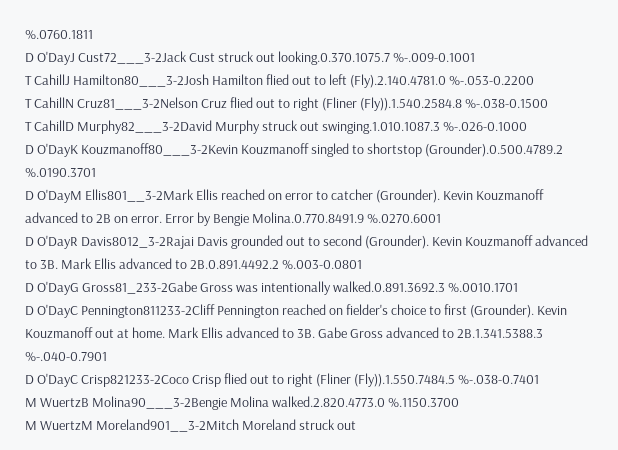%.0760.1811
D O'DayJ Cust72___3-2Jack Cust struck out looking.0.370.1075.7 %-.009-0.1001
T CahillJ Hamilton80___3-2Josh Hamilton flied out to left (Fly).2.140.4781.0 %-.053-0.2200
T CahillN Cruz81___3-2Nelson Cruz flied out to right (Fliner (Fly)).1.540.2584.8 %-.038-0.1500
T CahillD Murphy82___3-2David Murphy struck out swinging.1.010.1087.3 %-.026-0.1000
D O'DayK Kouzmanoff80___3-2Kevin Kouzmanoff singled to shortstop (Grounder).0.500.4789.2 %.0190.3701
D O'DayM Ellis801__3-2Mark Ellis reached on error to catcher (Grounder). Kevin Kouzmanoff advanced to 2B on error. Error by Bengie Molina.0.770.8491.9 %.0270.6001
D O'DayR Davis8012_3-2Rajai Davis grounded out to second (Grounder). Kevin Kouzmanoff advanced to 3B. Mark Ellis advanced to 2B.0.891.4492.2 %.003-0.0801
D O'DayG Gross81_233-2Gabe Gross was intentionally walked.0.891.3692.3 %.0010.1701
D O'DayC Pennington811233-2Cliff Pennington reached on fielder's choice to first (Grounder). Kevin Kouzmanoff out at home. Mark Ellis advanced to 3B. Gabe Gross advanced to 2B.1.341.5388.3 %-.040-0.7901
D O'DayC Crisp821233-2Coco Crisp flied out to right (Fliner (Fly)).1.550.7484.5 %-.038-0.7401
M WuertzB Molina90___3-2Bengie Molina walked.2.820.4773.0 %.1150.3700
M WuertzM Moreland901__3-2Mitch Moreland struck out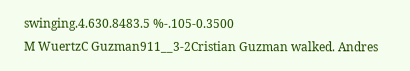swinging.4.630.8483.5 %-.105-0.3500
M WuertzC Guzman911__3-2Cristian Guzman walked. Andres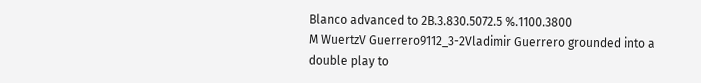Blanco advanced to 2B.3.830.5072.5 %.1100.3800
M WuertzV Guerrero9112_3-2Vladimir Guerrero grounded into a double play to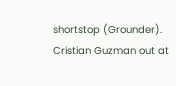shortstop (Grounder). Cristian Guzman out at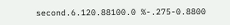second.6.120.88100.0 %-.275-0.8800